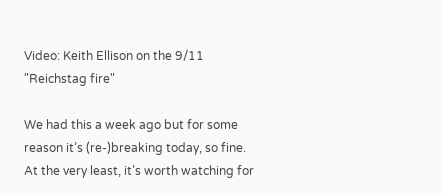Video: Keith Ellison on the 9/11 "Reichstag fire"

We had this a week ago but for some reason it’s (re-)breaking today, so fine. At the very least, it’s worth watching for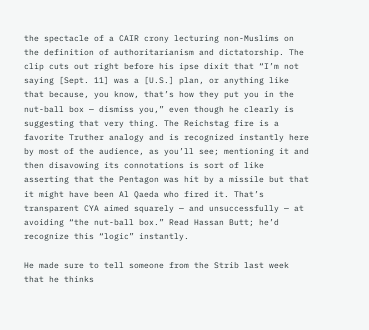the spectacle of a CAIR crony lecturing non-Muslims on the definition of authoritarianism and dictatorship. The clip cuts out right before his ipse dixit that “I’m not saying [Sept. 11] was a [U.S.] plan, or anything like that because, you know, that’s how they put you in the nut-ball box — dismiss you,” even though he clearly is suggesting that very thing. The Reichstag fire is a favorite Truther analogy and is recognized instantly here by most of the audience, as you’ll see; mentioning it and then disavowing its connotations is sort of like asserting that the Pentagon was hit by a missile but that it might have been Al Qaeda who fired it. That’s transparent CYA aimed squarely — and unsuccessfully — at avoiding “the nut-ball box.” Read Hassan Butt; he’d recognize this “logic” instantly.

He made sure to tell someone from the Strib last week that he thinks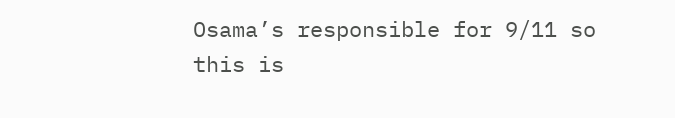Osama’s responsible for 9/11 so this is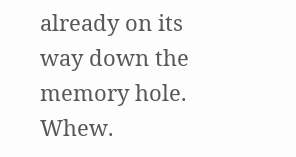already on its way down the memory hole. Whew.